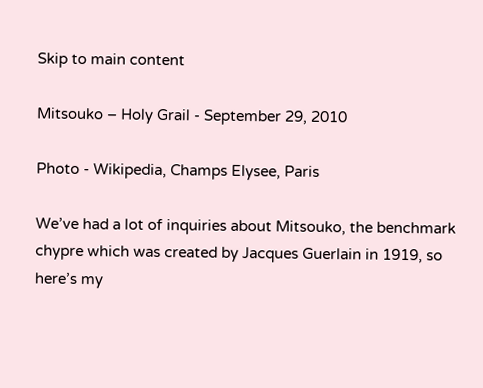Skip to main content

Mitsouko – Holy Grail - September 29, 2010

Photo - Wikipedia, Champs Elysee, Paris

We’ve had a lot of inquiries about Mitsouko, the benchmark chypre which was created by Jacques Guerlain in 1919, so here’s my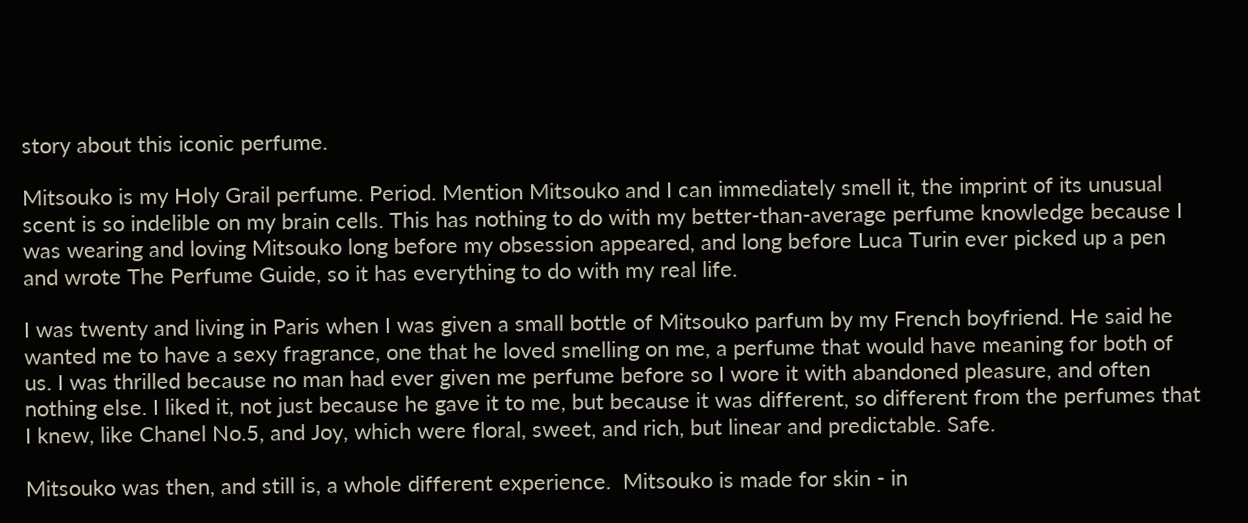story about this iconic perfume.

Mitsouko is my Holy Grail perfume. Period. Mention Mitsouko and I can immediately smell it, the imprint of its unusual scent is so indelible on my brain cells. This has nothing to do with my better-than-average perfume knowledge because I was wearing and loving Mitsouko long before my obsession appeared, and long before Luca Turin ever picked up a pen and wrote The Perfume Guide, so it has everything to do with my real life.

I was twenty and living in Paris when I was given a small bottle of Mitsouko parfum by my French boyfriend. He said he wanted me to have a sexy fragrance, one that he loved smelling on me, a perfume that would have meaning for both of us. I was thrilled because no man had ever given me perfume before so I wore it with abandoned pleasure, and often nothing else. I liked it, not just because he gave it to me, but because it was different, so different from the perfumes that I knew, like Chanel No.5, and Joy, which were floral, sweet, and rich, but linear and predictable. Safe.

Mitsouko was then, and still is, a whole different experience.  Mitsouko is made for skin - in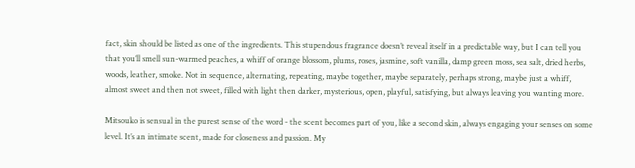fact, skin should be listed as one of the ingredients. This stupendous fragrance doesn’t reveal itself in a predictable way, but I can tell you that you’ll smell sun-warmed peaches, a whiff of orange blossom, plums, roses, jasmine, soft vanilla, damp green moss, sea salt, dried herbs, woods, leather, smoke. Not in sequence, alternating, repeating, maybe together, maybe separately, perhaps strong, maybe just a whiff, almost sweet and then not sweet, filled with light then darker, mysterious, open, playful, satisfying, but always leaving you wanting more.

Mitsouko is sensual in the purest sense of the word - the scent becomes part of you, like a second skin, always engaging your senses on some level. It’s an intimate scent, made for closeness and passion. My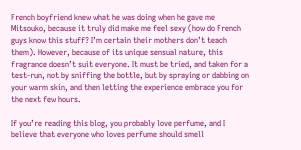French boyfriend knew what he was doing when he gave me Mitsouko, because it truly did make me feel sexy (how do French guys know this stuff? I’m certain their mothers don’t teach them). However, because of its unique sensual nature, this fragrance doesn’t suit everyone. It must be tried, and taken for a test-run, not by sniffing the bottle, but by spraying or dabbing on your warm skin, and then letting the experience embrace you for the next few hours.

If you’re reading this blog, you probably love perfume, and I believe that everyone who loves perfume should smell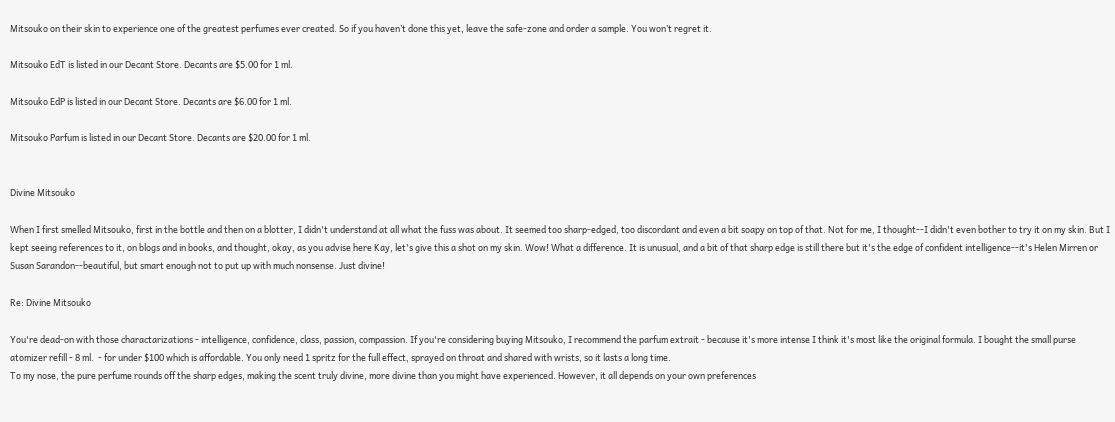Mitsouko on their skin to experience one of the greatest perfumes ever created. So if you haven’t done this yet, leave the safe-zone and order a sample. You won’t regret it.

Mitsouko EdT is listed in our Decant Store. Decants are $5.00 for 1 ml.

Mitsouko EdP is listed in our Decant Store. Decants are $6.00 for 1 ml.

Mitsouko Parfum is listed in our Decant Store. Decants are $20.00 for 1 ml.


Divine Mitsouko

When I first smelled Mitsouko, first in the bottle and then on a blotter, I didn't understand at all what the fuss was about. It seemed too sharp-edged, too discordant and even a bit soapy on top of that. Not for me, I thought--I didn't even bother to try it on my skin. But I kept seeing references to it, on blogs and in books, and thought, okay, as you advise here Kay, let's give this a shot on my skin. Wow! What a difference. It is unusual, and a bit of that sharp edge is still there but it's the edge of confident intelligence--it's Helen Mirren or Susan Sarandon--beautiful, but smart enough not to put up with much nonsense. Just divine!

Re: Divine Mitsouko

You're dead-on with those charactarizations - intelligence, confidence, class, passion, compassion. If you're considering buying Mitsouko, I recommend the parfum extrait - because it's more intense I think it's most like the original formula. I bought the small purse atomizer refill - 8 ml.  - for under $100 which is affordable. You only need 1 spritz for the full effect, sprayed on throat and shared with wrists, so it lasts a long time.
To my nose, the pure perfume rounds off the sharp edges, making the scent truly divine, more divine than you might have experienced. However, it all depends on your own preferences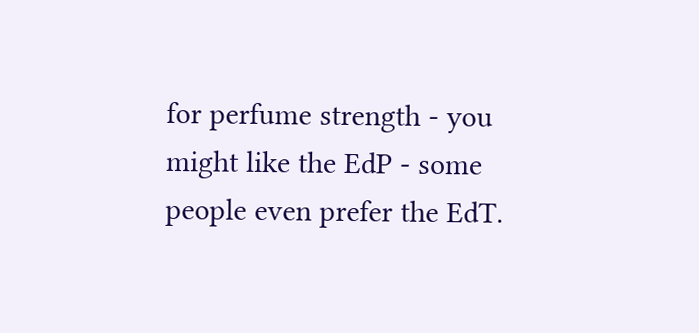for perfume strength - you might like the EdP - some people even prefer the EdT.